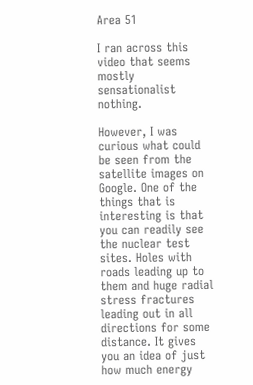Area 51

I ran across this video that seems mostly sensationalist nothing.

However, I was curious what could be seen from the satellite images on Google. One of the things that is interesting is that you can readily see the nuclear test sites. Holes with roads leading up to them and huge radial stress fractures leading out in all directions for some distance. It gives you an idea of just how much energy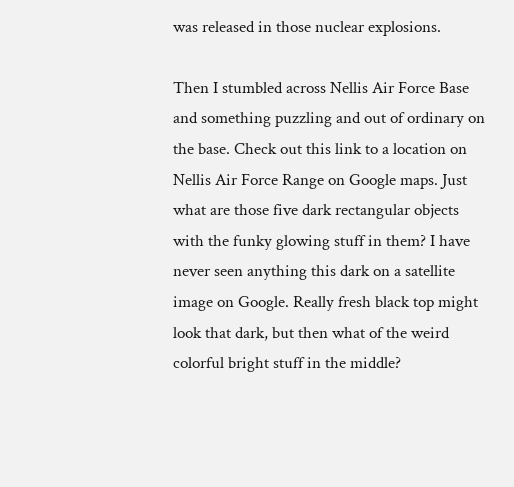was released in those nuclear explosions.

Then I stumbled across Nellis Air Force Base and something puzzling and out of ordinary on the base. Check out this link to a location on Nellis Air Force Range on Google maps. Just what are those five dark rectangular objects with the funky glowing stuff in them? I have never seen anything this dark on a satellite image on Google. Really fresh black top might look that dark, but then what of the weird colorful bright stuff in the middle?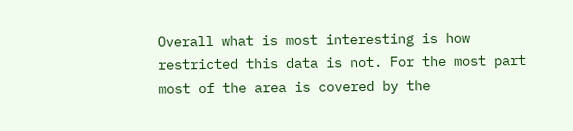Overall what is most interesting is how restricted this data is not. For the most part most of the area is covered by the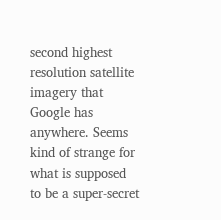second highest resolution satellite imagery that Google has anywhere. Seems kind of strange for what is supposed to be a super-secret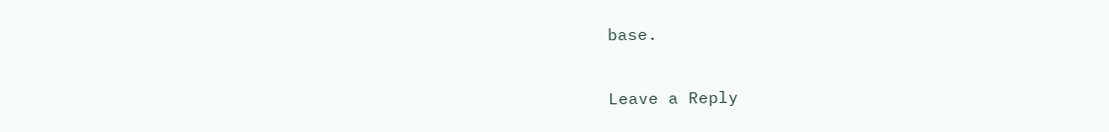base.

Leave a Reply